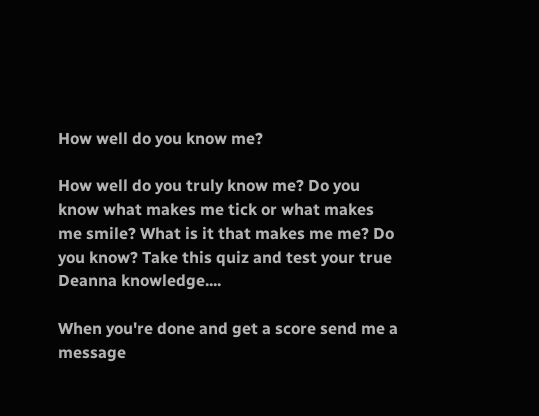How well do you know me?

How well do you truly know me? Do you know what makes me tick or what makes me smile? What is it that makes me me? Do you know? Take this quiz and test your true Deanna knowledge....

When you're done and get a score send me a message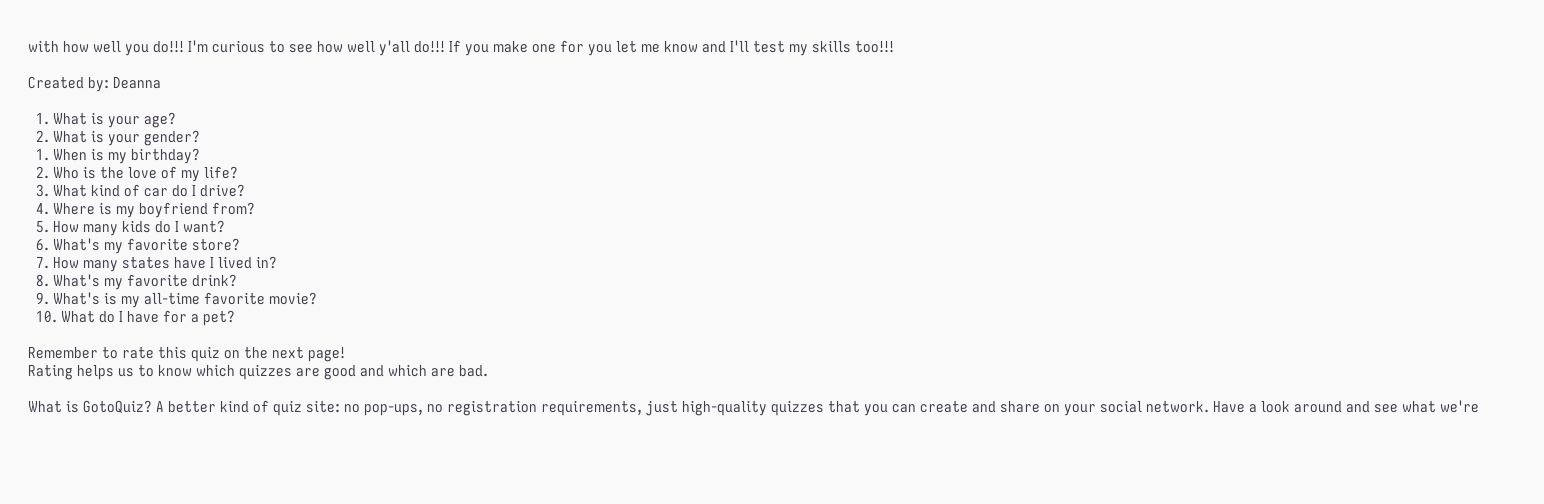with how well you do!!! I'm curious to see how well y'all do!!! If you make one for you let me know and I'll test my skills too!!!

Created by: Deanna

  1. What is your age?
  2. What is your gender?
  1. When is my birthday?
  2. Who is the love of my life?
  3. What kind of car do I drive?
  4. Where is my boyfriend from?
  5. How many kids do I want?
  6. What's my favorite store?
  7. How many states have I lived in?
  8. What's my favorite drink?
  9. What's is my all-time favorite movie?
  10. What do I have for a pet?

Remember to rate this quiz on the next page!
Rating helps us to know which quizzes are good and which are bad.

What is GotoQuiz? A better kind of quiz site: no pop-ups, no registration requirements, just high-quality quizzes that you can create and share on your social network. Have a look around and see what we're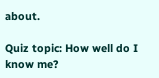about.

Quiz topic: How well do I know me?